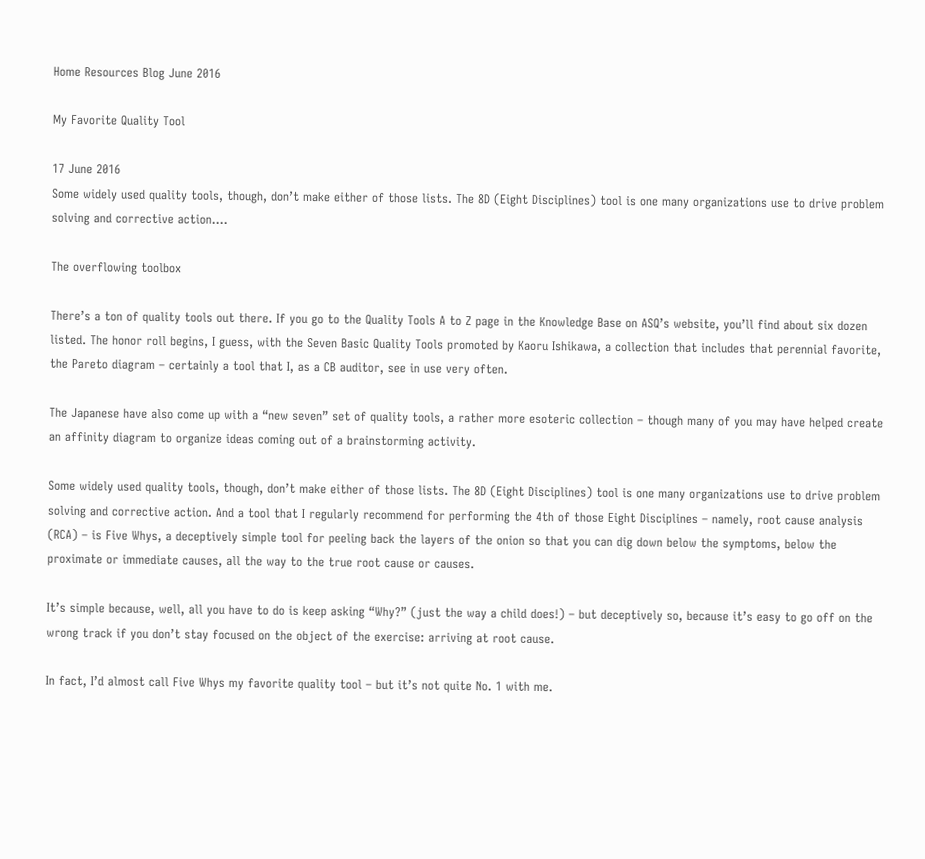Home Resources Blog June 2016

My Favorite Quality Tool

17 June 2016
Some widely used quality tools, though, don’t make either of those lists. The 8D (Eight Disciplines) tool is one many organizations use to drive problem solving and corrective action....

The overflowing toolbox

There’s a ton of quality tools out there. If you go to the Quality Tools A to Z page in the Knowledge Base on ASQ’s website, you’ll find about six dozen listed. The honor roll begins, I guess, with the Seven Basic Quality Tools promoted by Kaoru Ishikawa, a collection that includes that perennial favorite, the Pareto diagram – certainly a tool that I, as a CB auditor, see in use very often.

The Japanese have also come up with a “new seven” set of quality tools, a rather more esoteric collection – though many of you may have helped create an affinity diagram to organize ideas coming out of a brainstorming activity.

Some widely used quality tools, though, don’t make either of those lists. The 8D (Eight Disciplines) tool is one many organizations use to drive problem solving and corrective action. And a tool that I regularly recommend for performing the 4th of those Eight Disciplines – namely, root cause analysis (RCA) – is Five Whys, a deceptively simple tool for peeling back the layers of the onion so that you can dig down below the symptoms, below the proximate or immediate causes, all the way to the true root cause or causes.

It’s simple because, well, all you have to do is keep asking “Why?” (just the way a child does!) – but deceptively so, because it’s easy to go off on the wrong track if you don’t stay focused on the object of the exercise: arriving at root cause.

In fact, I’d almost call Five Whys my favorite quality tool – but it’s not quite No. 1 with me.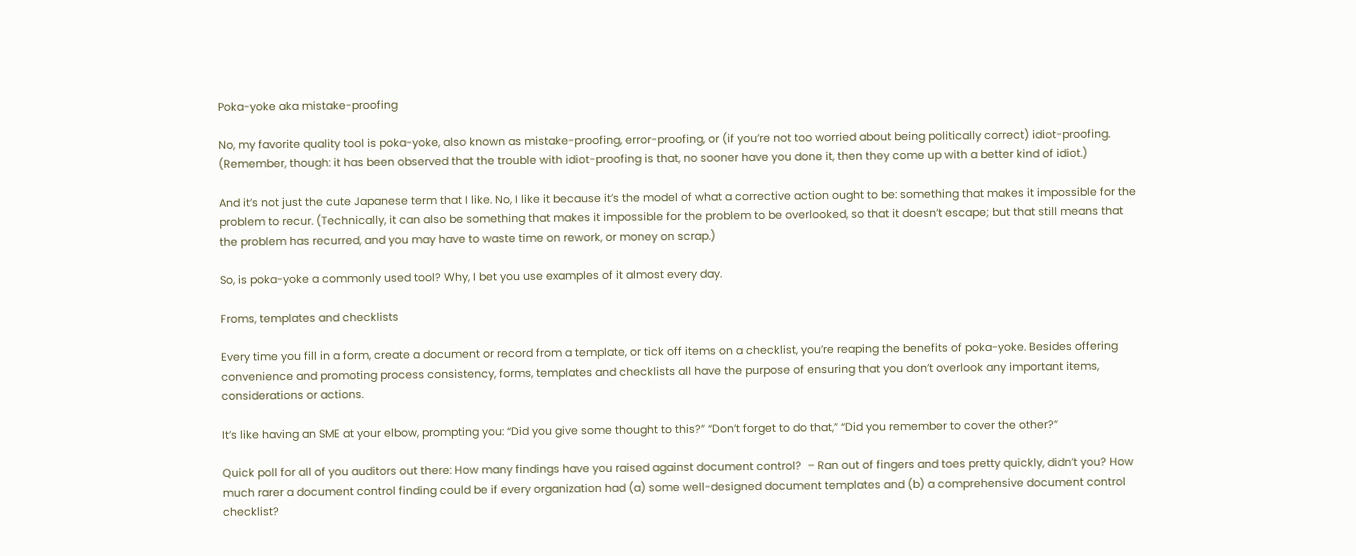Poka-yoke aka mistake-proofing

No, my favorite quality tool is poka-yoke, also known as mistake-proofing, error-proofing, or (if you’re not too worried about being politically correct) idiot-proofing. (Remember, though: it has been observed that the trouble with idiot-proofing is that, no sooner have you done it, then they come up with a better kind of idiot.)

And it’s not just the cute Japanese term that I like. No, I like it because it’s the model of what a corrective action ought to be: something that makes it impossible for the problem to recur. (Technically, it can also be something that makes it impossible for the problem to be overlooked, so that it doesn’t escape; but that still means that the problem has recurred, and you may have to waste time on rework, or money on scrap.)

So, is poka-yoke a commonly used tool? Why, I bet you use examples of it almost every day.

Froms, templates and checklists

Every time you fill in a form, create a document or record from a template, or tick off items on a checklist, you’re reaping the benefits of poka-yoke. Besides offering convenience and promoting process consistency, forms, templates and checklists all have the purpose of ensuring that you don’t overlook any important items, considerations or actions.

It’s like having an SME at your elbow, prompting you: “Did you give some thought to this?” “Don’t forget to do that,” “Did you remember to cover the other?”

Quick poll for all of you auditors out there: How many findings have you raised against document control?  – Ran out of fingers and toes pretty quickly, didn’t you? How much rarer a document control finding could be if every organization had (a) some well-designed document templates and (b) a comprehensive document control checklist?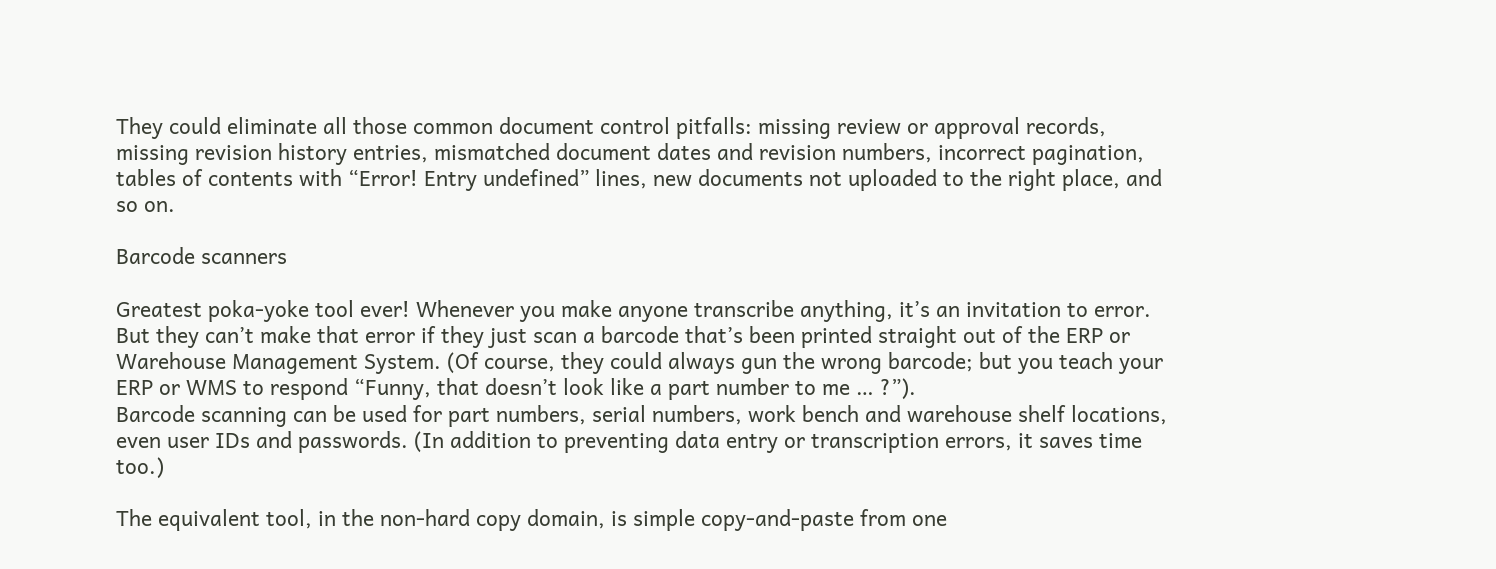They could eliminate all those common document control pitfalls: missing review or approval records, missing revision history entries, mismatched document dates and revision numbers, incorrect pagination, tables of contents with “Error! Entry undefined” lines, new documents not uploaded to the right place, and so on.

Barcode scanners

Greatest poka-yoke tool ever! Whenever you make anyone transcribe anything, it’s an invitation to error. But they can’t make that error if they just scan a barcode that’s been printed straight out of the ERP or Warehouse Management System. (Of course, they could always gun the wrong barcode; but you teach your ERP or WMS to respond “Funny, that doesn’t look like a part number to me … ?”).
Barcode scanning can be used for part numbers, serial numbers, work bench and warehouse shelf locations, even user IDs and passwords. (In addition to preventing data entry or transcription errors, it saves time too.)

The equivalent tool, in the non-hard copy domain, is simple copy-and-paste from one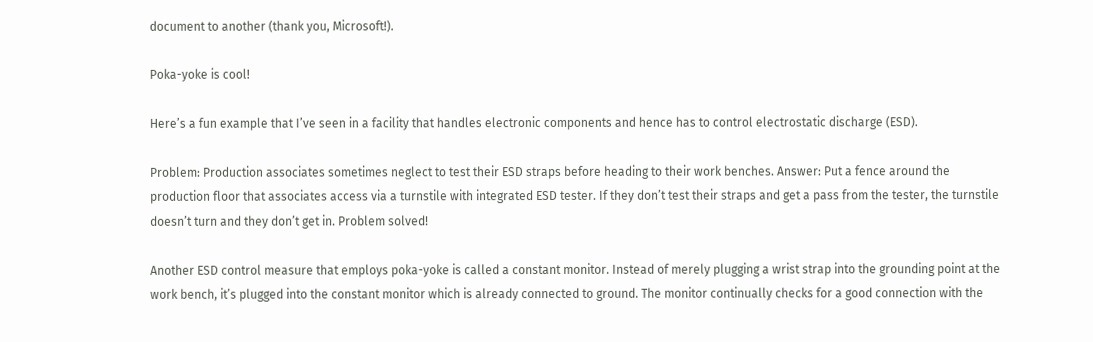document to another (thank you, Microsoft!).

Poka-yoke is cool!

Here’s a fun example that I’ve seen in a facility that handles electronic components and hence has to control electrostatic discharge (ESD).

Problem: Production associates sometimes neglect to test their ESD straps before heading to their work benches. Answer: Put a fence around the production floor that associates access via a turnstile with integrated ESD tester. If they don’t test their straps and get a pass from the tester, the turnstile doesn’t turn and they don’t get in. Problem solved!

Another ESD control measure that employs poka-yoke is called a constant monitor. Instead of merely plugging a wrist strap into the grounding point at the work bench, it’s plugged into the constant monitor which is already connected to ground. The monitor continually checks for a good connection with the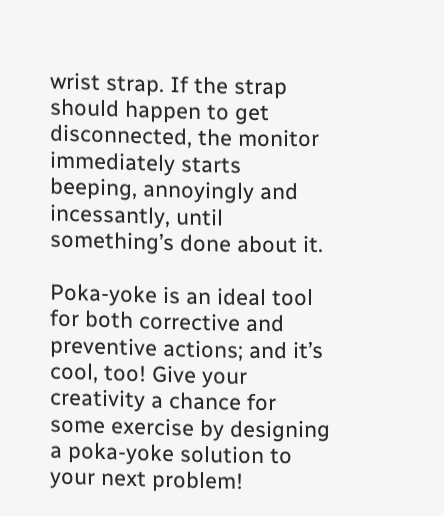wrist strap. If the strap should happen to get disconnected, the monitor immediately starts beeping, annoyingly and incessantly, until something’s done about it.

Poka-yoke is an ideal tool for both corrective and preventive actions; and it’s cool, too! Give your creativity a chance for some exercise by designing a poka-yoke solution to your next problem!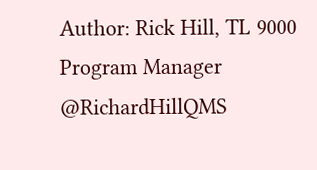Author: Rick Hill, TL 9000 Program Manager @RichardHillQMS